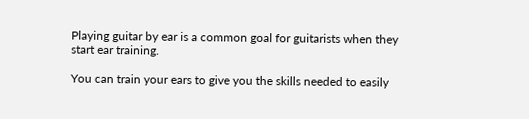Playing guitar by ear is a common goal for guitarists when they start ear training.

You can train your ears to give you the skills needed to easily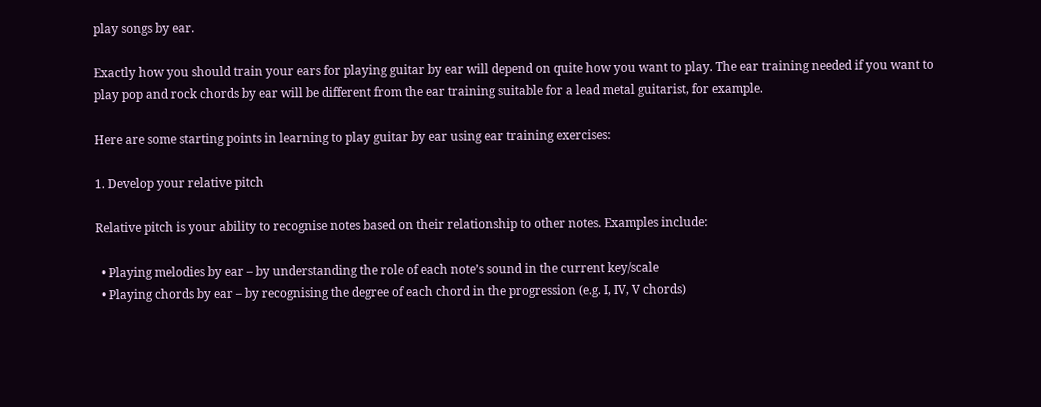play songs by ear.

Exactly how you should train your ears for playing guitar by ear will depend on quite how you want to play. The ear training needed if you want to play pop and rock chords by ear will be different from the ear training suitable for a lead metal guitarist, for example.

Here are some starting points in learning to play guitar by ear using ear training exercises:

1. Develop your relative pitch

Relative pitch is your ability to recognise notes based on their relationship to other notes. Examples include:

  • Playing melodies by ear – by understanding the role of each note’s sound in the current key/scale
  • Playing chords by ear – by recognising the degree of each chord in the progression (e.g. I, IV, V chords)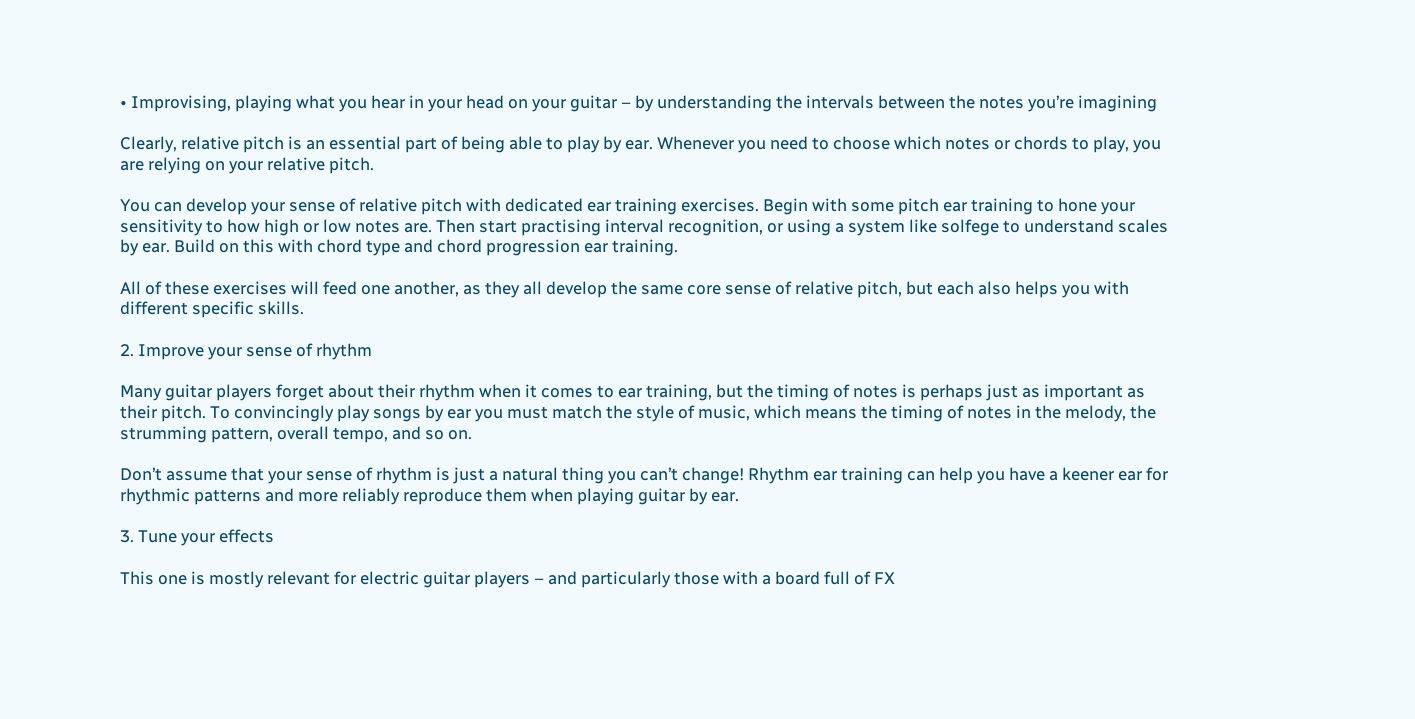• Improvising, playing what you hear in your head on your guitar – by understanding the intervals between the notes you’re imagining

Clearly, relative pitch is an essential part of being able to play by ear. Whenever you need to choose which notes or chords to play, you are relying on your relative pitch.

You can develop your sense of relative pitch with dedicated ear training exercises. Begin with some pitch ear training to hone your sensitivity to how high or low notes are. Then start practising interval recognition, or using a system like solfege to understand scales by ear. Build on this with chord type and chord progression ear training.

All of these exercises will feed one another, as they all develop the same core sense of relative pitch, but each also helps you with different specific skills.

2. Improve your sense of rhythm

Many guitar players forget about their rhythm when it comes to ear training, but the timing of notes is perhaps just as important as their pitch. To convincingly play songs by ear you must match the style of music, which means the timing of notes in the melody, the strumming pattern, overall tempo, and so on.

Don’t assume that your sense of rhythm is just a natural thing you can’t change! Rhythm ear training can help you have a keener ear for rhythmic patterns and more reliably reproduce them when playing guitar by ear.

3. Tune your effects

This one is mostly relevant for electric guitar players – and particularly those with a board full of FX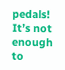pedals! It’s not enough to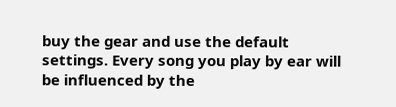buy the gear and use the default settings. Every song you play by ear will be influenced by the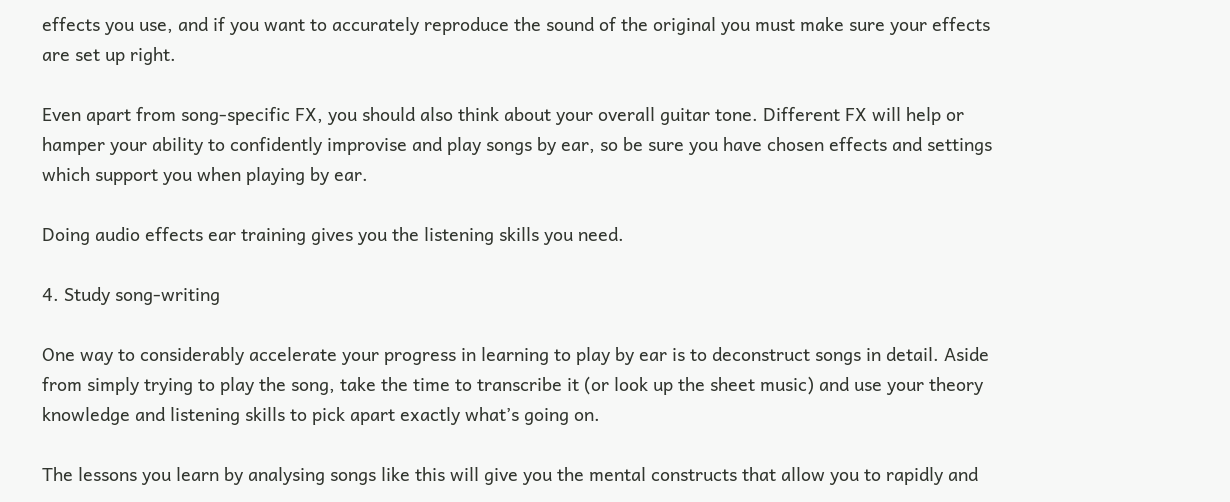effects you use, and if you want to accurately reproduce the sound of the original you must make sure your effects are set up right.

Even apart from song-specific FX, you should also think about your overall guitar tone. Different FX will help or hamper your ability to confidently improvise and play songs by ear, so be sure you have chosen effects and settings which support you when playing by ear.

Doing audio effects ear training gives you the listening skills you need.

4. Study song-writing

One way to considerably accelerate your progress in learning to play by ear is to deconstruct songs in detail. Aside from simply trying to play the song, take the time to transcribe it (or look up the sheet music) and use your theory knowledge and listening skills to pick apart exactly what’s going on.

The lessons you learn by analysing songs like this will give you the mental constructs that allow you to rapidly and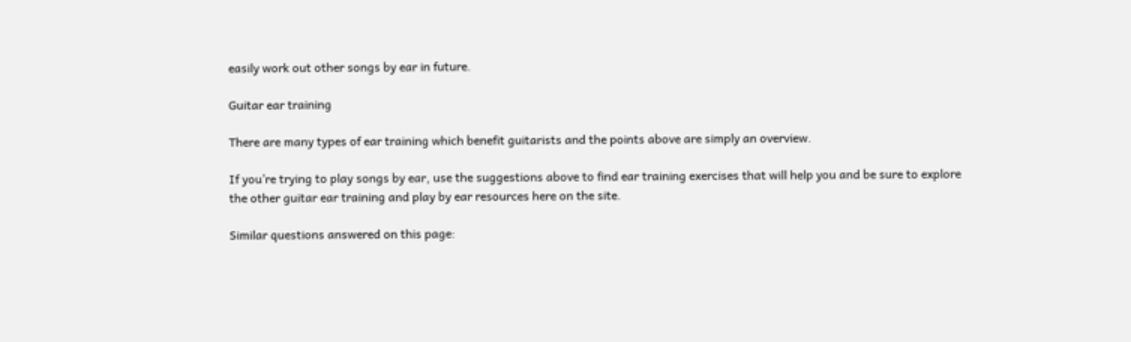easily work out other songs by ear in future.

Guitar ear training

There are many types of ear training which benefit guitarists and the points above are simply an overview.

If you’re trying to play songs by ear, use the suggestions above to find ear training exercises that will help you and be sure to explore the other guitar ear training and play by ear resources here on the site.

Similar questions answered on this page: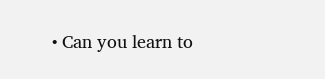• Can you learn to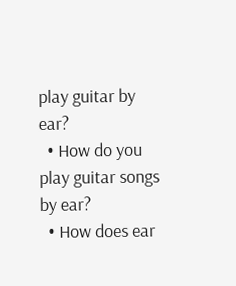play guitar by ear?
  • How do you play guitar songs by ear?
  • How does ear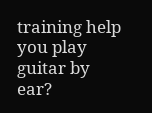training help you play guitar by ear?